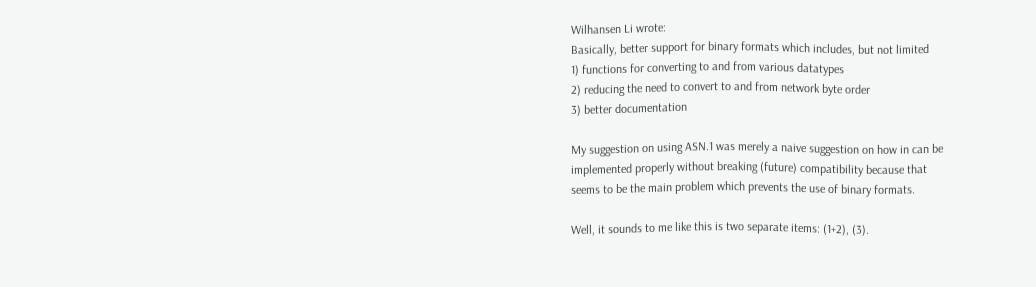Wilhansen Li wrote:
Basically, better support for binary formats which includes, but not limited
1) functions for converting to and from various datatypes
2) reducing the need to convert to and from network byte order
3) better documentation

My suggestion on using ASN.1 was merely a naive suggestion on how in can be
implemented properly without breaking (future) compatibility because that
seems to be the main problem which prevents the use of binary formats.

Well, it sounds to me like this is two separate items: (1+2), (3).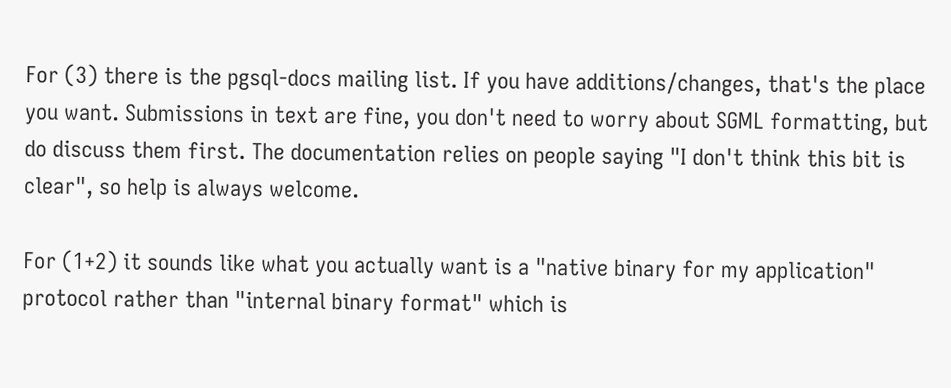For (3) there is the pgsql-docs mailing list. If you have additions/changes, that's the place you want. Submissions in text are fine, you don't need to worry about SGML formatting, but do discuss them first. The documentation relies on people saying "I don't think this bit is clear", so help is always welcome.

For (1+2) it sounds like what you actually want is a "native binary for my application" protocol rather than "internal binary format" which is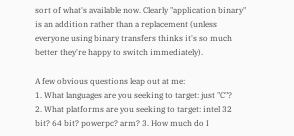sort of what's available now. Clearly "application binary" is an addition rather than a replacement (unless everyone using binary transfers thinks it's so much better they're happy to switch immediately).

A few obvious questions leap out at me:
1. What languages are you seeking to target: just "C"?
2. What platforms are you seeking to target: intel 32 bit? 64 bit? powerpc? arm? 3. How much do I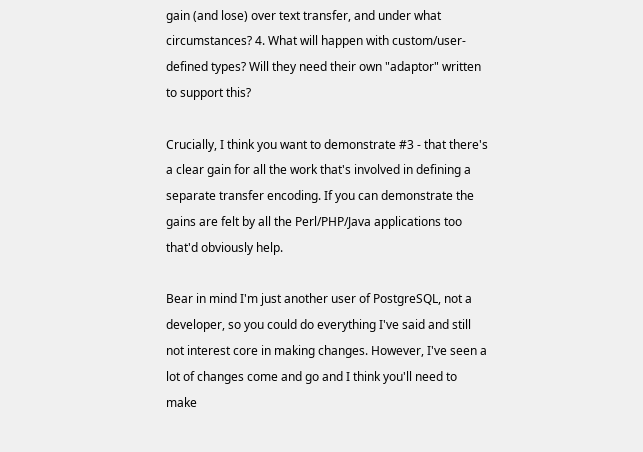gain (and lose) over text transfer, and under what circumstances? 4. What will happen with custom/user-defined types? Will they need their own "adaptor" written to support this?

Crucially, I think you want to demonstrate #3 - that there's a clear gain for all the work that's involved in defining a separate transfer encoding. If you can demonstrate the gains are felt by all the Perl/PHP/Java applications too that'd obviously help.

Bear in mind I'm just another user of PostgreSQL, not a developer, so you could do everything I've said and still not interest core in making changes. However, I've seen a lot of changes come and go and I think you'll need to make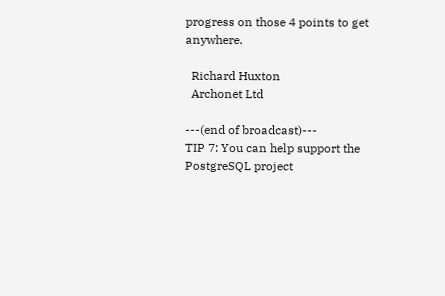progress on those 4 points to get anywhere.

  Richard Huxton
  Archonet Ltd

---(end of broadcast)---
TIP 7: You can help support the PostgreSQL project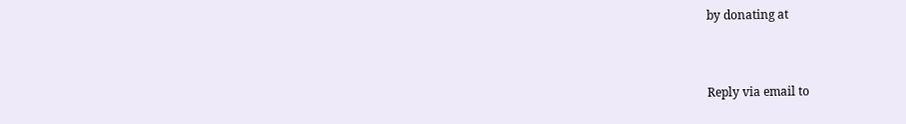by donating at


Reply via email to